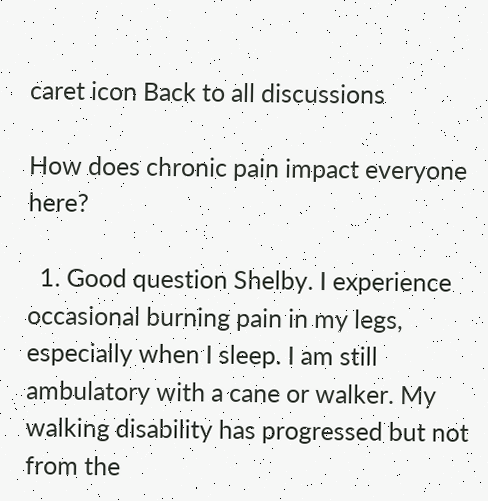caret icon Back to all discussions

How does chronic pain impact everyone here?

  1. Good question Shelby. I experience occasional burning pain in my legs, especially when I sleep. I am still ambulatory with a cane or walker. My walking disability has progressed but not from the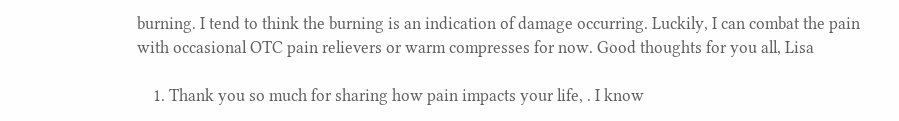burning. I tend to think the burning is an indication of damage occurring. Luckily, I can combat the pain with occasional OTC pain relievers or warm compresses for now. Good thoughts for you all, Lisa

    1. Thank you so much for sharing how pain impacts your life, . I know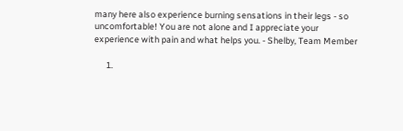many here also experience burning sensations in their legs - so uncomfortable! You are not alone and I appreciate your experience with pain and what helps you. - Shelby, Team Member

      1.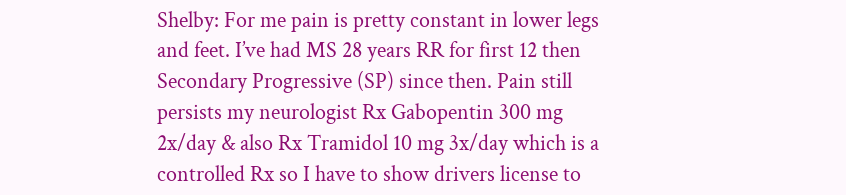Shelby: For me pain is pretty constant in lower legs and feet. I’ve had MS 28 years RR for first 12 then Secondary Progressive (SP) since then. Pain still persists my neurologist Rx Gabopentin 300 mg 2x/day & also Rx Tramidol 10 mg 3x/day which is a controlled Rx so I have to show drivers license to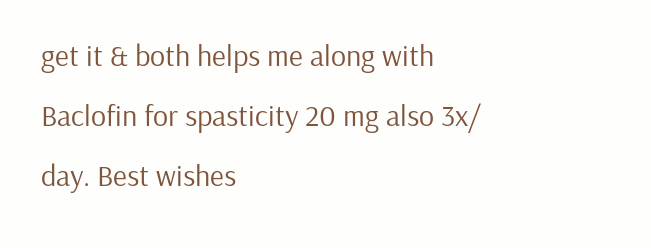get it & both helps me along with Baclofin for spasticity 20 mg also 3x/ day. Best wishes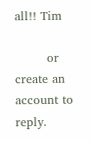all!! Tim

        or create an account to reply.